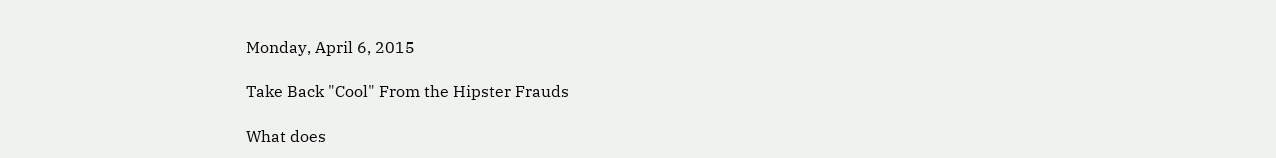Monday, April 6, 2015

Take Back "Cool" From the Hipster Frauds

What does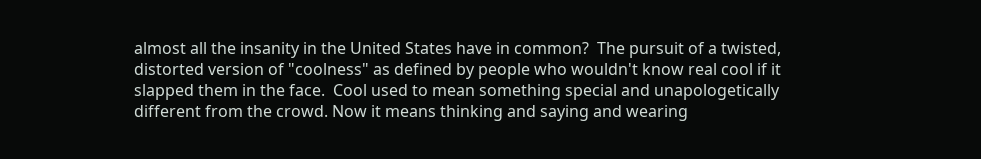almost all the insanity in the United States have in common?  The pursuit of a twisted, distorted version of "coolness" as defined by people who wouldn't know real cool if it slapped them in the face.  Cool used to mean something special and unapologetically different from the crowd. Now it means thinking and saying and wearing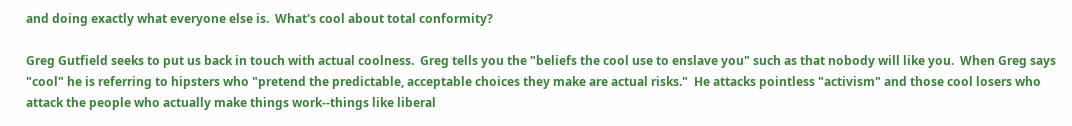and doing exactly what everyone else is.  What's cool about total conformity?

Greg Gutfield seeks to put us back in touch with actual coolness.  Greg tells you the "beliefs the cool use to enslave you" such as that nobody will like you.  When Greg says "cool" he is referring to hipsters who "pretend the predictable, acceptable choices they make are actual risks."  He attacks pointless "activism" and those cool losers who attack the people who actually make things work--things like liberal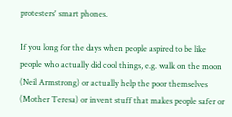protesters' smart phones.

If you long for the days when people aspired to be like people who actually did cool things, e.g. walk on the moon (Neil Armstrong) or actually help the poor themselves (Mother Teresa) or invent stuff that makes people safer or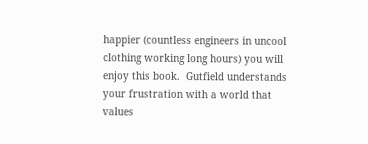happier (countless engineers in uncool clothing working long hours) you will enjoy this book.  Gutfield understands your frustration with a world that values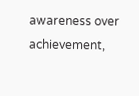awareness over achievement,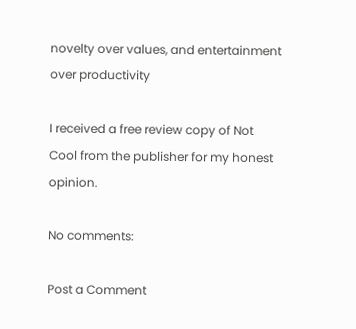novelty over values, and entertainment over productivity

I received a free review copy of Not Cool from the publisher for my honest opinion.

No comments:

Post a Comment